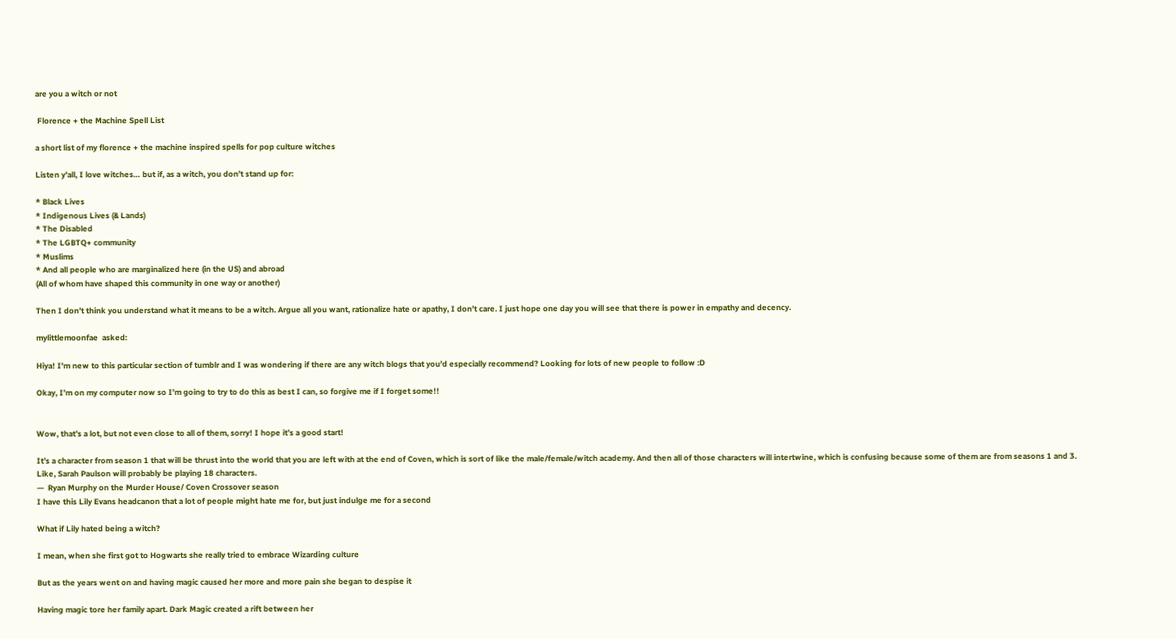are you a witch or not

 Florence + the Machine Spell List

a short list of my florence + the machine inspired spells for pop culture witches

Listen y'all, I love witches… but if, as a witch, you don’t stand up for:

* Black Lives
* Indigenous Lives (& Lands)
* The Disabled
* The LGBTQ+ community
* Muslims
* And all people who are marginalized here (in the US) and abroad
(All of whom have shaped this community in one way or another)

Then I don’t think you understand what it means to be a witch. Argue all you want, rationalize hate or apathy, I don’t care. I just hope one day you will see that there is power in empathy and decency.

mylittlemoonfae  asked:

Hiya! I'm new to this particular section of tumblr and I was wondering if there are any witch blogs that you'd especially recommend? Looking for lots of new people to follow :D

Okay, I’m on my computer now so I’m going to try to do this as best I can, so forgive me if I forget some!!


Wow, that’s a lot, but not even close to all of them, sorry! I hope it’s a good start!

It’s a character from season 1 that will be thrust into the world that you are left with at the end of Coven, which is sort of like the male/female/witch academy. And then all of those characters will intertwine, which is confusing because some of them are from seasons 1 and 3. Like, Sarah Paulson will probably be playing 18 characters.
—  Ryan Murphy on the Murder House/ Coven Crossover season
I have this Lily Evans headcanon that a lot of people might hate me for, but just indulge me for a second

What if Lily hated being a witch?

I mean, when she first got to Hogwarts she really tried to embrace Wizarding culture

But as the years went on and having magic caused her more and more pain she began to despise it

Having magic tore her family apart. Dark Magic created a rift between her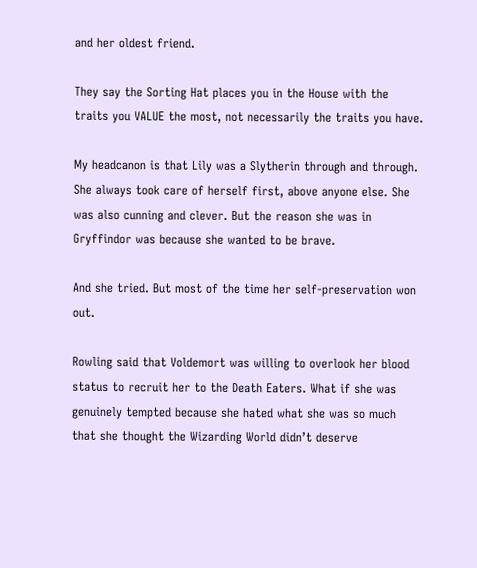and her oldest friend.

They say the Sorting Hat places you in the House with the traits you VALUE the most, not necessarily the traits you have.

My headcanon is that Lily was a Slytherin through and through. She always took care of herself first, above anyone else. She was also cunning and clever. But the reason she was in Gryffindor was because she wanted to be brave.

And she tried. But most of the time her self-preservation won out.

Rowling said that Voldemort was willing to overlook her blood status to recruit her to the Death Eaters. What if she was genuinely tempted because she hated what she was so much that she thought the Wizarding World didn’t deserve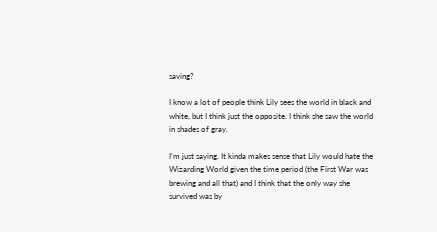saving?

I know a lot of people think Lily sees the world in black and white, but I think just the opposite. I think she saw the world in shades of gray.

I’m just saying. It kinda makes sense that Lily would hate the Wizarding World given the time period (the First War was brewing and all that) and I think that the only way she survived was by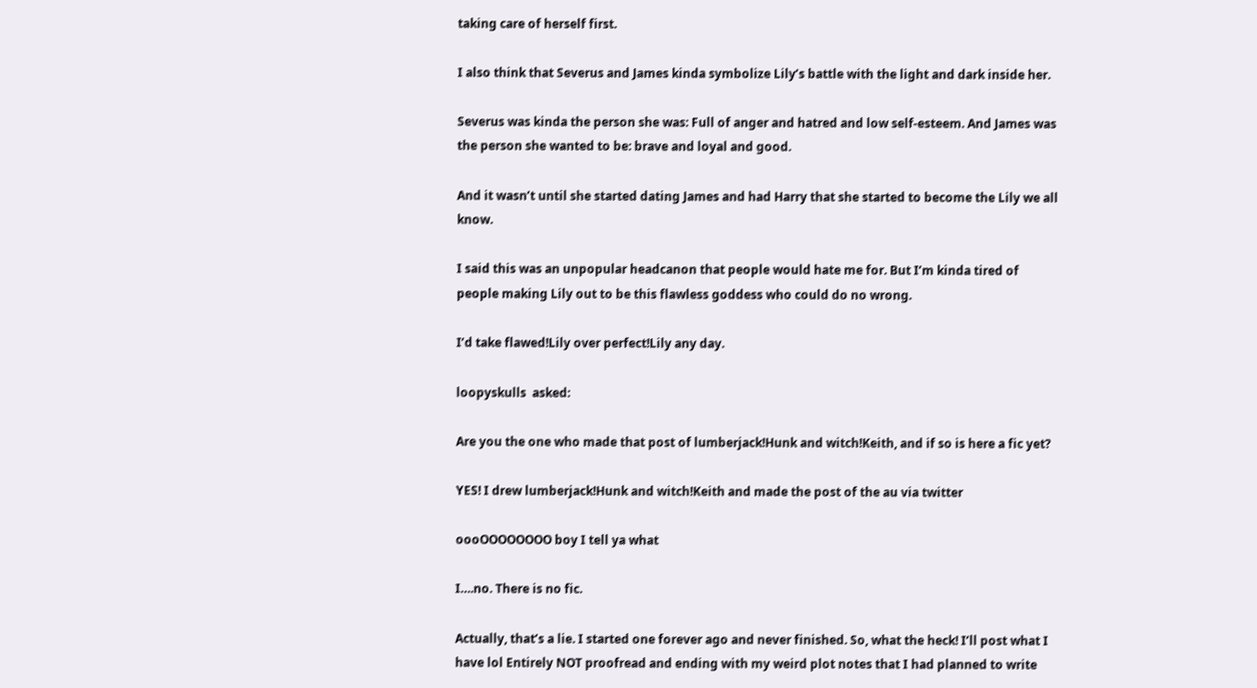taking care of herself first.

I also think that Severus and James kinda symbolize Lily’s battle with the light and dark inside her.

Severus was kinda the person she was: Full of anger and hatred and low self-esteem. And James was the person she wanted to be: brave and loyal and good.

And it wasn’t until she started dating James and had Harry that she started to become the Lily we all know.

I said this was an unpopular headcanon that people would hate me for. But I’m kinda tired of people making Lily out to be this flawless goddess who could do no wrong.

I’d take flawed!Lily over perfect!Lily any day.

loopyskulls  asked:

Are you the one who made that post of lumberjack!Hunk and witch!Keith, and if so is here a fic yet?

YES! I drew lumberjack!Hunk and witch!Keith and made the post of the au via twitter

oooOOOOOOOO boy I tell ya what

I….no. There is no fic.

Actually, that’s a lie. I started one forever ago and never finished. So, what the heck! I’ll post what I have lol Entirely NOT proofread and ending with my weird plot notes that I had planned to write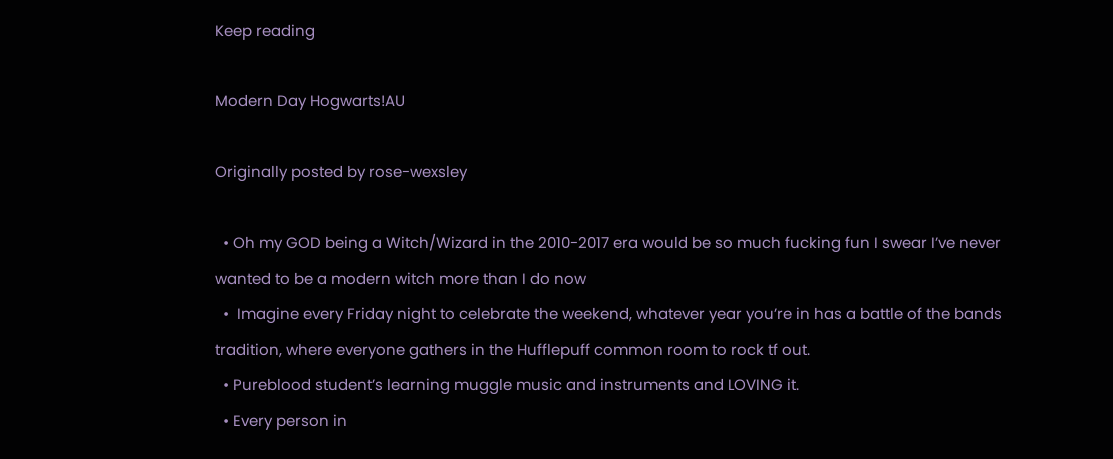Keep reading

Modern Day Hogwarts!AU

Originally posted by rose-wexsley

  • Oh my GOD being a Witch/Wizard in the 2010-2017 era would be so much fucking fun I swear I’ve never wanted to be a modern witch more than I do now
  •  Imagine every Friday night to celebrate the weekend, whatever year you’re in has a battle of the bands tradition, where everyone gathers in the Hufflepuff common room to rock tf out.
  • Pureblood student’s learning muggle music and instruments and LOVING it.
  • Every person in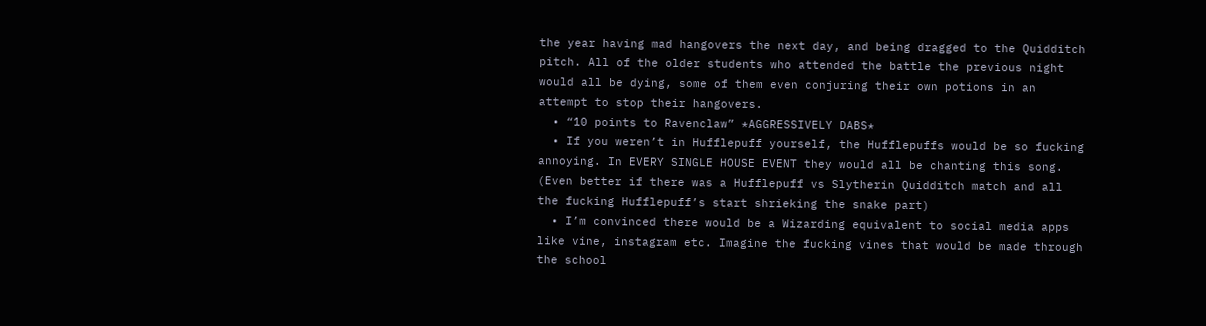the year having mad hangovers the next day, and being dragged to the Quidditch pitch. All of the older students who attended the battle the previous night would all be dying, some of them even conjuring their own potions in an attempt to stop their hangovers.
  • “10 points to Ravenclaw” *AGGRESSIVELY DABS*
  • If you weren’t in Hufflepuff yourself, the Hufflepuffs would be so fucking annoying. In EVERY SINGLE HOUSE EVENT they would all be chanting this song. (Even better if there was a Hufflepuff vs Slytherin Quidditch match and all the fucking Hufflepuff’s start shrieking the snake part)
  • I’m convinced there would be a Wizarding equivalent to social media apps like vine, instagram etc. Imagine the fucking vines that would be made through the school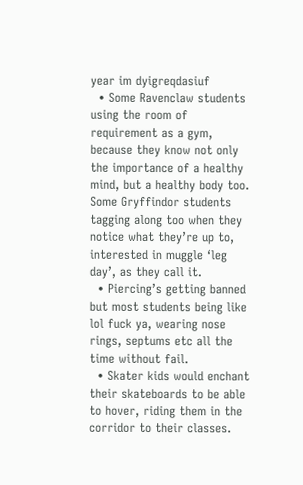year im dyigreqdasiuf
  • Some Ravenclaw students using the room of requirement as a gym, because they know not only the importance of a healthy mind, but a healthy body too. Some Gryffindor students tagging along too when they notice what they’re up to, interested in muggle ‘leg day’, as they call it.
  • Piercing’s getting banned but most students being like lol fuck ya, wearing nose rings, septums etc all the time without fail.
  • Skater kids would enchant their skateboards to be able to hover, riding them in the corridor to their classes.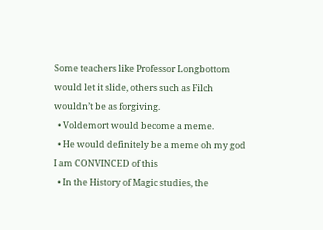Some teachers like Professor Longbottom would let it slide, others such as Filch wouldn’t be as forgiving.
  • Voldemort would become a meme.
  • He would definitely be a meme oh my god I am CONVINCED of this
  • In the History of Magic studies, the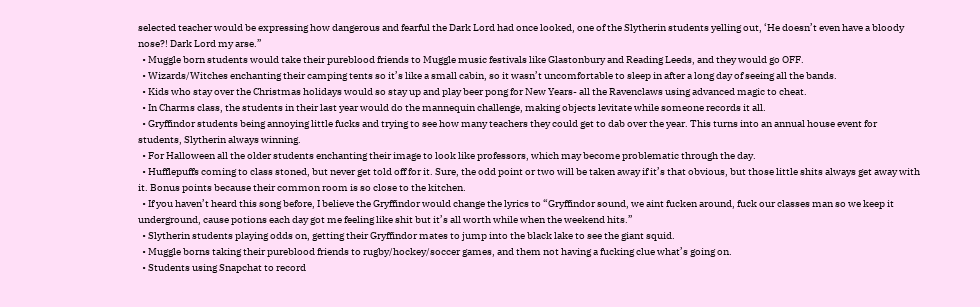selected teacher would be expressing how dangerous and fearful the Dark Lord had once looked, one of the Slytherin students yelling out, ‘He doesn’t even have a bloody nose?! Dark Lord my arse.”
  • Muggle born students would take their pureblood friends to Muggle music festivals like Glastonbury and Reading Leeds, and they would go OFF.
  • Wizards/Witches enchanting their camping tents so it’s like a small cabin, so it wasn’t uncomfortable to sleep in after a long day of seeing all the bands.
  • Kids who stay over the Christmas holidays would so stay up and play beer pong for New Years- all the Ravenclaws using advanced magic to cheat.
  • In Charms class, the students in their last year would do the mannequin challenge, making objects levitate while someone records it all.
  • Gryffindor students being annoying little fucks and trying to see how many teachers they could get to dab over the year. This turns into an annual house event for students, Slytherin always winning.
  • For Halloween all the older students enchanting their image to look like professors, which may become problematic through the day.
  • Hufflepuffs coming to class stoned, but never get told off for it. Sure, the odd point or two will be taken away if it’s that obvious, but those little shits always get away with it. Bonus points because their common room is so close to the kitchen.
  • If you haven’t heard this song before, I believe the Gryffindor would change the lyrics to “Gryffindor sound, we aint fucken around, fuck our classes man so we keep it underground, cause potions each day got me feeling like shit but it’s all worth while when the weekend hits.”
  • Slytherin students playing odds on, getting their Gryffindor mates to jump into the black lake to see the giant squid.
  • Muggle borns taking their pureblood friends to rugby/hockey/soccer games, and them not having a fucking clue what’s going on.
  • Students using Snapchat to record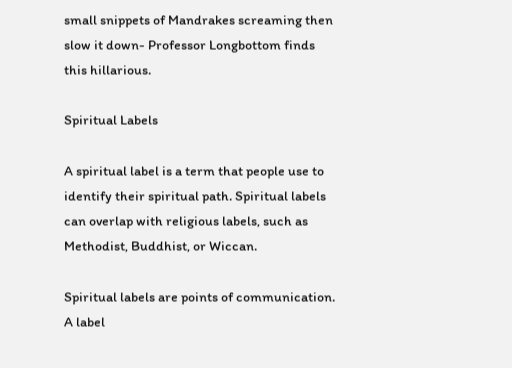small snippets of Mandrakes screaming then slow it down- Professor Longbottom finds this hillarious.

Spiritual Labels

A spiritual label is a term that people use to identify their spiritual path. Spiritual labels can overlap with religious labels, such as Methodist, Buddhist, or Wiccan.

Spiritual labels are points of communication. A label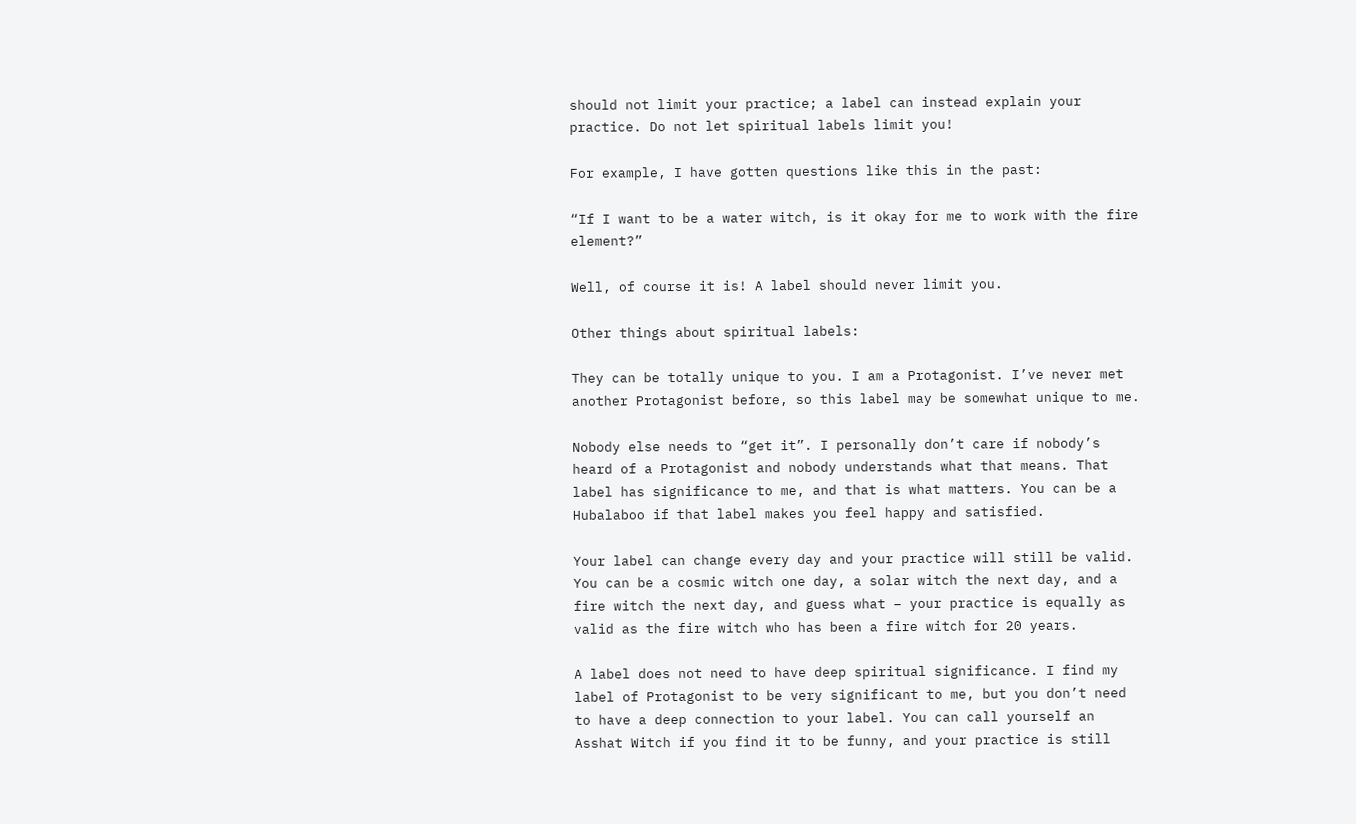should not limit your practice; a label can instead explain your practice. Do not let spiritual labels limit you!

For example, I have gotten questions like this in the past:

“If I want to be a water witch, is it okay for me to work with the fire element?”

Well, of course it is! A label should never limit you.

Other things about spiritual labels:

They can be totally unique to you. I am a Protagonist. I’ve never met another Protagonist before, so this label may be somewhat unique to me.

Nobody else needs to “get it”. I personally don’t care if nobody’s heard of a Protagonist and nobody understands what that means. That label has significance to me, and that is what matters. You can be a Hubalaboo if that label makes you feel happy and satisfied.

Your label can change every day and your practice will still be valid. You can be a cosmic witch one day, a solar witch the next day, and a fire witch the next day, and guess what – your practice is equally as valid as the fire witch who has been a fire witch for 20 years.

A label does not need to have deep spiritual significance. I find my label of Protagonist to be very significant to me, but you don’t need to have a deep connection to your label. You can call yourself an Asshat Witch if you find it to be funny, and your practice is still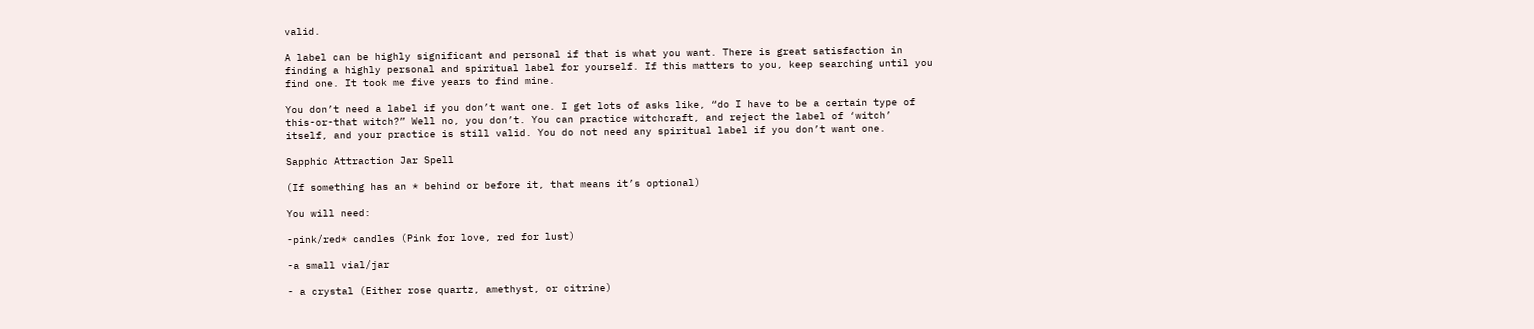valid.

A label can be highly significant and personal if that is what you want. There is great satisfaction in finding a highly personal and spiritual label for yourself. If this matters to you, keep searching until you find one. It took me five years to find mine.

You don’t need a label if you don’t want one. I get lots of asks like, “do I have to be a certain type of this-or-that witch?” Well no, you don’t. You can practice witchcraft, and reject the label of ‘witch’ itself, and your practice is still valid. You do not need any spiritual label if you don’t want one.

Sapphic Attraction Jar Spell

(If something has an * behind or before it, that means it’s optional)

You will need:

-pink/red* candles (Pink for love, red for lust)

-a small vial/jar

- a crystal (Either rose quartz, amethyst, or citrine)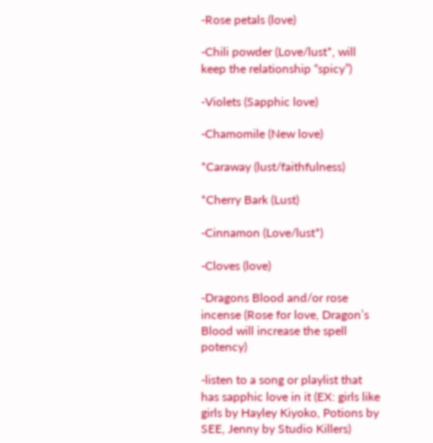-Rose petals (love)

-Chili powder (Love/lust*, will keep the relationship “spicy”)

-Violets (Sapphic love)

-Chamomile (New love)

*Caraway (lust/faithfulness)

*Cherry Bark (Lust)

-Cinnamon (Love/lust*)

-Cloves (love)

-Dragons Blood and/or rose incense (Rose for love, Dragon’s Blood will increase the spell potency)

-listen to a song or playlist that has sapphic love in it (EX: girls like girls by Hayley Kiyoko, Potions by SEE, Jenny by Studio Killers)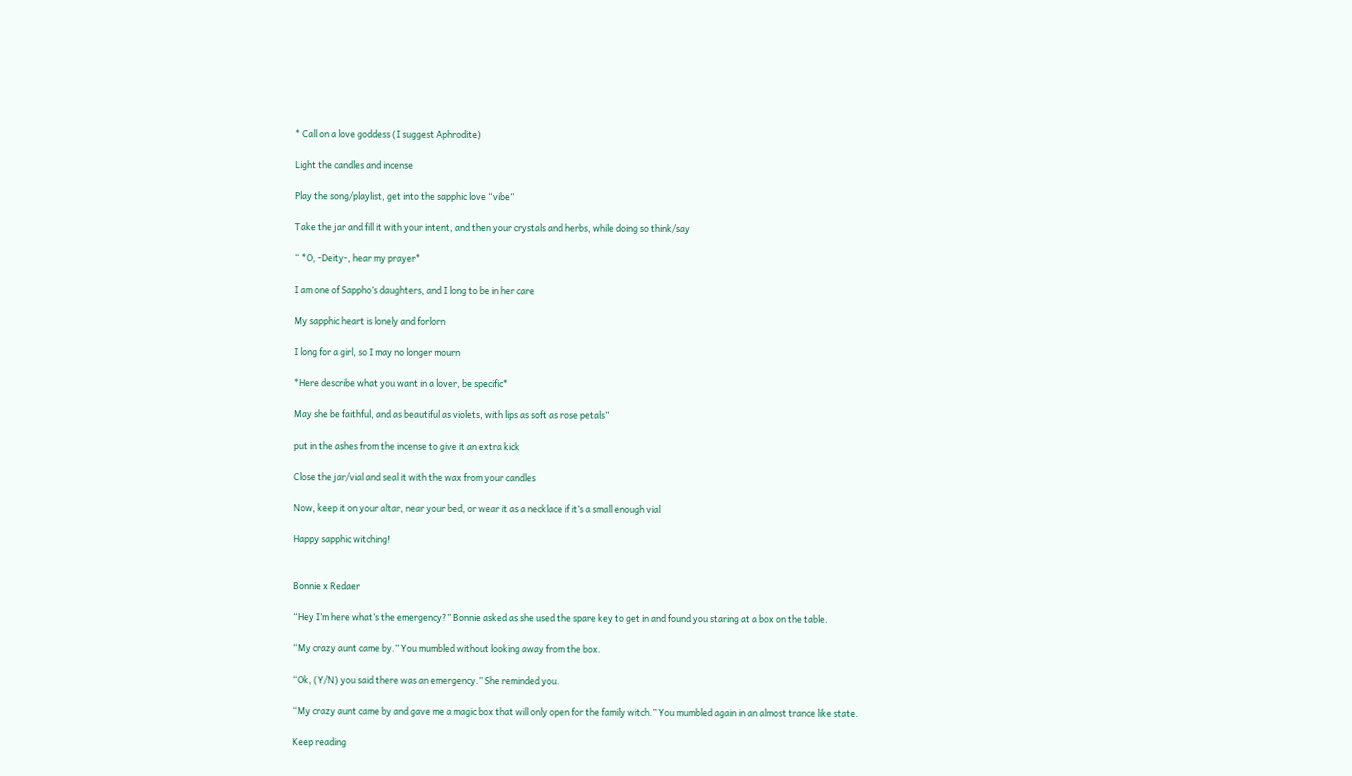* Call on a love goddess (I suggest Aphrodite)

Light the candles and incense

Play the song/playlist, get into the sapphic love “vibe”

Take the jar and fill it with your intent, and then your crystals and herbs, while doing so think/say

“ *O, -Deity-, hear my prayer*

I am one of Sappho’s daughters, and I long to be in her care

My sapphic heart is lonely and forlorn

I long for a girl, so I may no longer mourn

*Here describe what you want in a lover, be specific*

May she be faithful, and as beautiful as violets, with lips as soft as rose petals”

put in the ashes from the incense to give it an extra kick

Close the jar/vial and seal it with the wax from your candles

Now, keep it on your altar, near your bed, or wear it as a necklace if it’s a small enough vial

Happy sapphic witching!


Bonnie x Redaer

“Hey I’m here what’s the emergency?” Bonnie asked as she used the spare key to get in and found you staring at a box on the table.

“My crazy aunt came by.” You mumbled without looking away from the box.

“Ok, (Y/N) you said there was an emergency.” She reminded you.

“My crazy aunt came by and gave me a magic box that will only open for the family witch.” You mumbled again in an almost trance like state.

Keep reading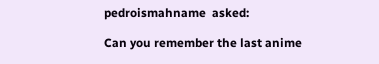pedroismahname  asked:

Can you remember the last anime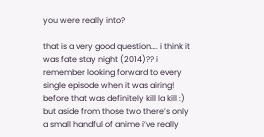you were really into?

that is a very good question…. i think it was fate stay night (2014)?? i remember looking forward to every single episode when it was airing! before that was definitely kill la kill :) but aside from those two there’s only a small handful of anime i’ve really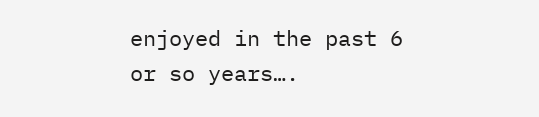enjoyed in the past 6 or so years….